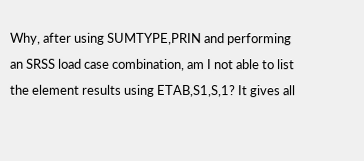Why, after using SUMTYPE,PRIN and performing an SRSS load case combination, am I not able to list the element results using ETAB,S1,S,1? It gives all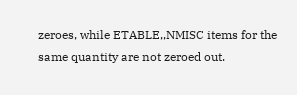zeroes, while ETABLE,,NMISC items for the same quantity are not zeroed out.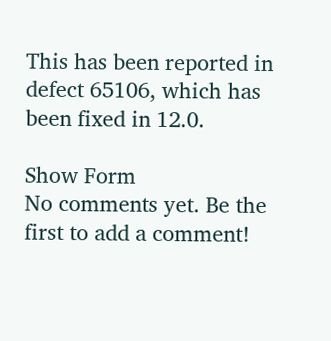This has been reported in defect 65106, which has been fixed in 12.0.

Show Form
No comments yet. Be the first to add a comment!